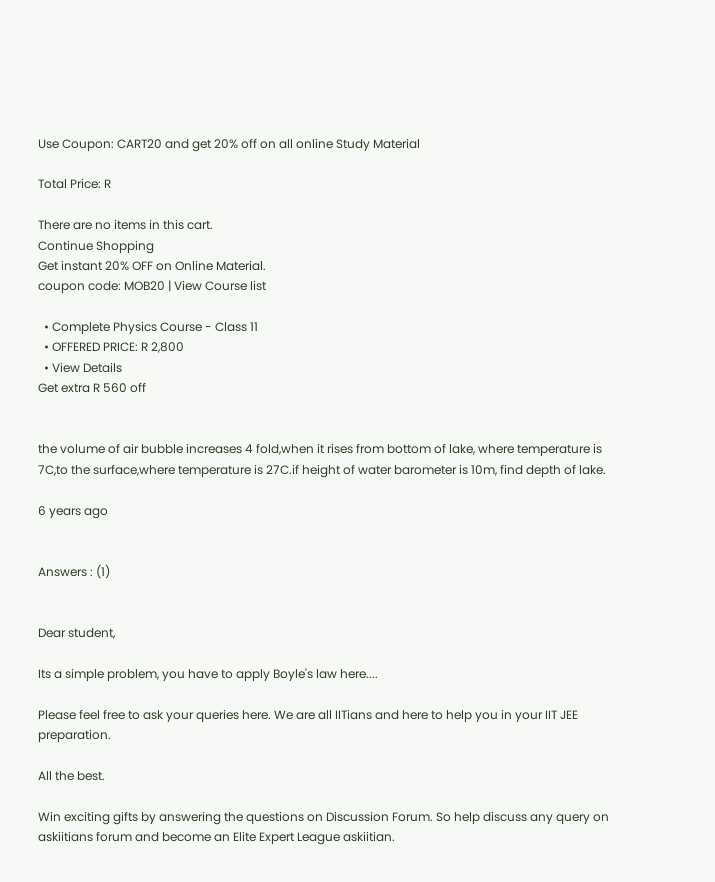Use Coupon: CART20 and get 20% off on all online Study Material

Total Price: R

There are no items in this cart.
Continue Shopping
Get instant 20% OFF on Online Material.
coupon code: MOB20 | View Course list

  • Complete Physics Course - Class 11
  • OFFERED PRICE: R 2,800
  • View Details
Get extra R 560 off


the volume of air bubble increases 4 fold,when it rises from bottom of lake, where temperature is 7C,to the surface,where temperature is 27C.if height of water barometer is 10m, find depth of lake.

6 years ago


Answers : (1)


Dear student,

Its a simple problem, you have to apply Boyle's law here....

Please feel free to ask your queries here. We are all IITians and here to help you in your IIT JEE preparation.

All the best.

Win exciting gifts by answering the questions on Discussion Forum. So help discuss any query on askiitians forum and become an Elite Expert League askiitian.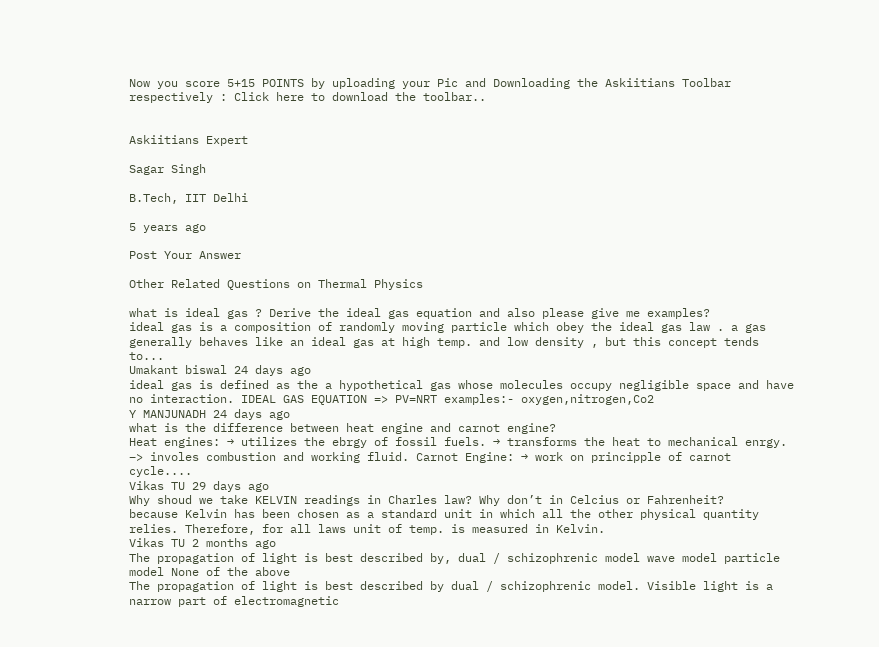Now you score 5+15 POINTS by uploading your Pic and Downloading the Askiitians Toolbar  respectively : Click here to download the toolbar..


Askiitians Expert

Sagar Singh

B.Tech, IIT Delhi

5 years ago

Post Your Answer

Other Related Questions on Thermal Physics

what is ideal gas ? Derive the ideal gas equation and also please give me examples?
ideal gas is a composition of randomly moving particle which obey the ideal gas law . a gas generally behaves like an ideal gas at high temp. and low density , but this concept tends to...
Umakant biswal 24 days ago
ideal gas is defined as the a hypothetical gas whose molecules occupy negligible space and have no interaction. IDEAL GAS EQUATION => PV=NRT examples:- oxygen,nitrogen,Co2
Y MANJUNADH 24 days ago
what is the difference between heat engine and carnot engine?
Heat engines: → utilizes the ebrgy of fossil fuels. → transforms the heat to mechanical enrgy. –> involes combustion and working fluid. Carnot Engine: → work on principple of carnot cycle....
Vikas TU 29 days ago
Why shoud we take KELVIN readings in Charles law? Why don’t in Celcius or Fahrenheit?
because Kelvin has been chosen as a standard unit in which all the other physical quantity relies. Therefore, for all laws unit of temp. is measured in Kelvin.
Vikas TU 2 months ago
The propagation of light is best described by, dual / schizophrenic model wave model particle model None of the above
The propagation of light is best described by dual / schizophrenic model. Visible light is a narrow part of electromagnetic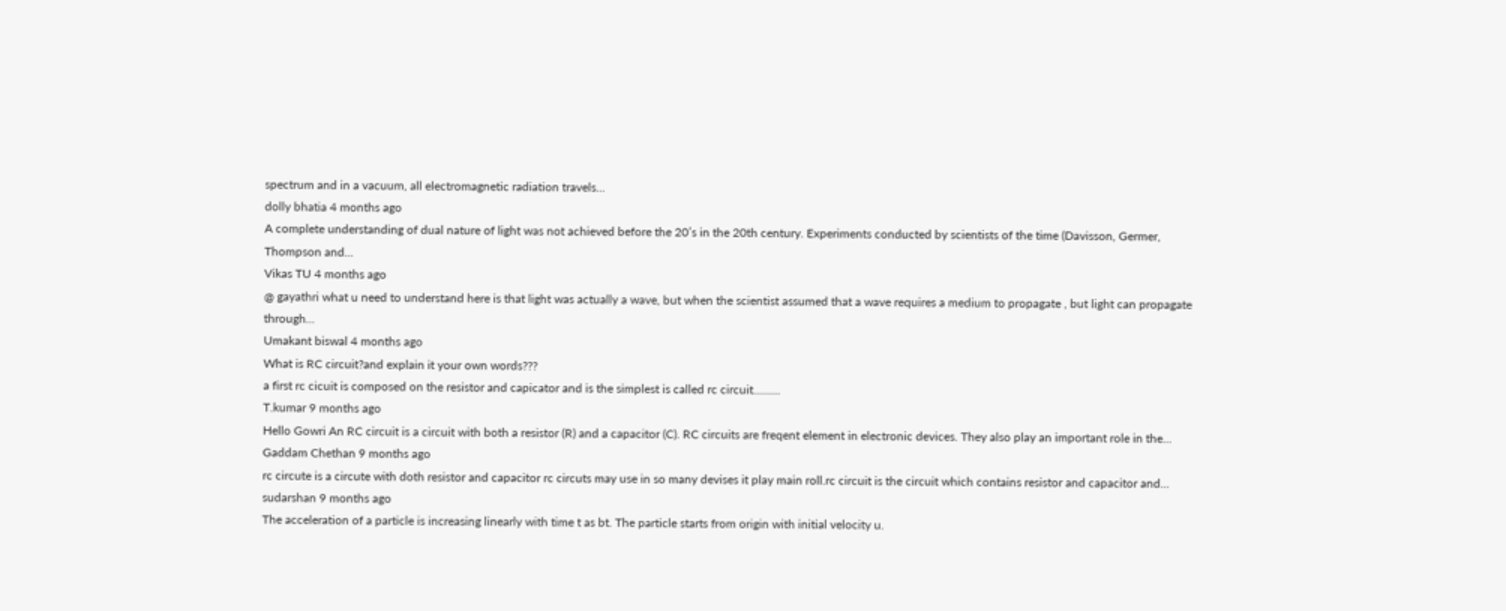spectrum and in a vacuum, all electromagnetic radiation travels...
dolly bhatia 4 months ago
A complete understanding of dual nature of light was not achieved before the 20’s in the 20th century. Experiments conducted by scientists of the time (Davisson, Germer, Thompson and...
Vikas TU 4 months ago
@ gayathri what u need to understand here is that light was actually a wave, but when the scientist assumed that a wave requires a medium to propagate , but light can propagate through...
Umakant biswal 4 months ago
What is RC circuit?and explain it your own words???
a first rc cicuit is composed on the resistor and capicator and is the simplest is called rc circuit.........
T.kumar 9 months ago
Hello Gowri An RC circuit is a circuit with both a resistor (R) and a capacitor (C). RC circuits are freqent element in electronic devices. They also play an important role in the...
Gaddam Chethan 9 months ago
rc circute is a circute with doth resistor and capacitor rc circuts may use in so many devises it play main roll.rc circuit is the circuit which contains resistor and capacitor and...
sudarshan 9 months ago
The acceleration of a particle is increasing linearly with time t as bt. The particle starts from origin with initial velocity u.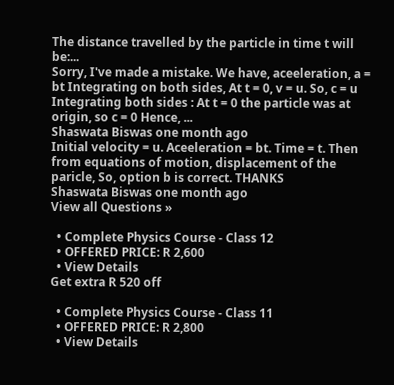The distance travelled by the particle in time t will be:...
Sorry, I've made a mistake. We have, aceeleration, a = bt Integrating on both sides, At t = 0, v = u. So, c = u Integrating both sides : At t = 0 the particle was at origin, so c = 0 Hence, ...
Shaswata Biswas one month ago
Initial velocity = u. Aceeleration = bt. Time = t. Then from equations of motion, displacement of the paricle, So, option b is correct. THANKS
Shaswata Biswas one month ago
View all Questions »

  • Complete Physics Course - Class 12
  • OFFERED PRICE: R 2,600
  • View Details
Get extra R 520 off

  • Complete Physics Course - Class 11
  • OFFERED PRICE: R 2,800
  • View Details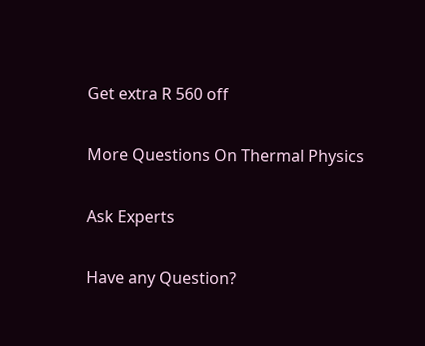Get extra R 560 off

More Questions On Thermal Physics

Ask Experts

Have any Question?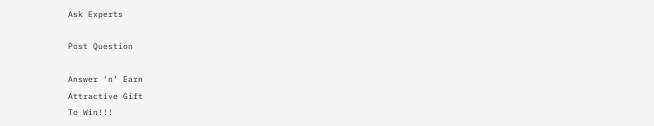Ask Experts

Post Question

Answer ‘n’ Earn
Attractive Gift
To Win!!!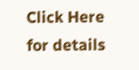Click Here for details